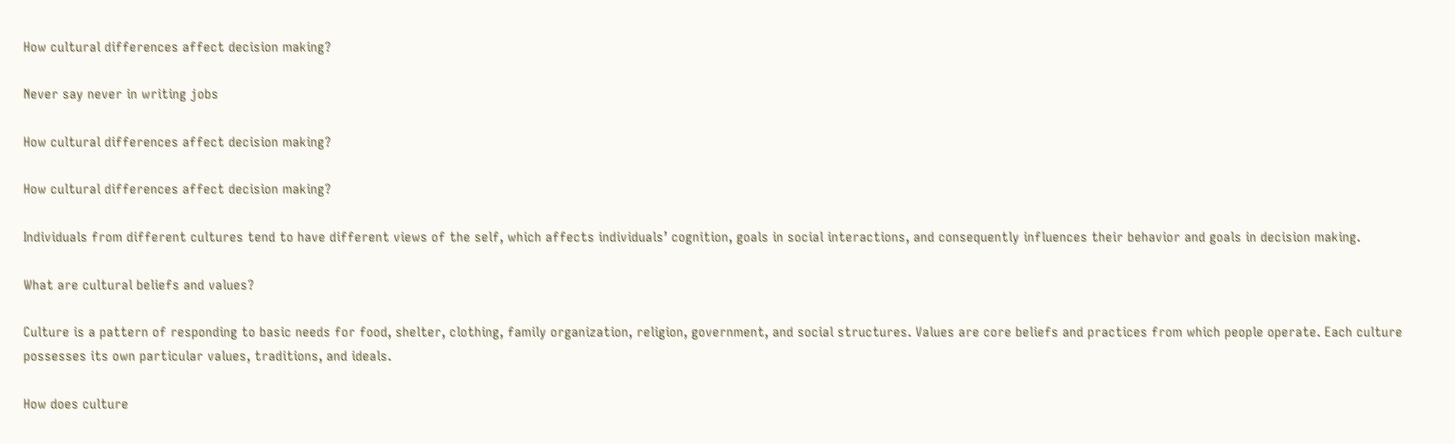How cultural differences affect decision making?

Never say never in writing jobs

How cultural differences affect decision making?

How cultural differences affect decision making?

Individuals from different cultures tend to have different views of the self, which affects individuals’ cognition, goals in social interactions, and consequently influences their behavior and goals in decision making.

What are cultural beliefs and values?

Culture is a pattern of responding to basic needs for food, shelter, clothing, family organization, religion, government, and social structures. Values are core beliefs and practices from which people operate. Each culture possesses its own particular values, traditions, and ideals.

How does culture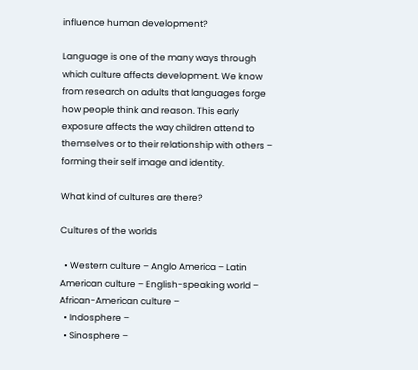influence human development?

Language is one of the many ways through which culture affects development. We know from research on adults that languages forge how people think and reason. This early exposure affects the way children attend to themselves or to their relationship with others – forming their self image and identity.

What kind of cultures are there?

Cultures of the worlds

  • Western culture – Anglo America – Latin American culture – English-speaking world – African-American culture –
  • Indosphere –
  • Sinosphere –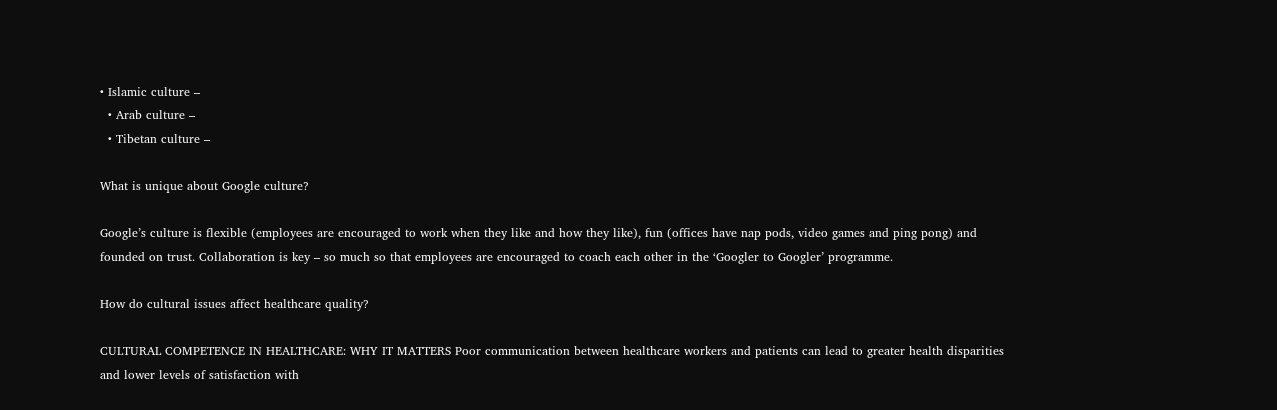• Islamic culture –
  • Arab culture –
  • Tibetan culture –

What is unique about Google culture?

Google’s culture is flexible (employees are encouraged to work when they like and how they like), fun (offices have nap pods, video games and ping pong) and founded on trust. Collaboration is key – so much so that employees are encouraged to coach each other in the ‘Googler to Googler’ programme.

How do cultural issues affect healthcare quality?

CULTURAL COMPETENCE IN HEALTHCARE: WHY IT MATTERS Poor communication between healthcare workers and patients can lead to greater health disparities and lower levels of satisfaction with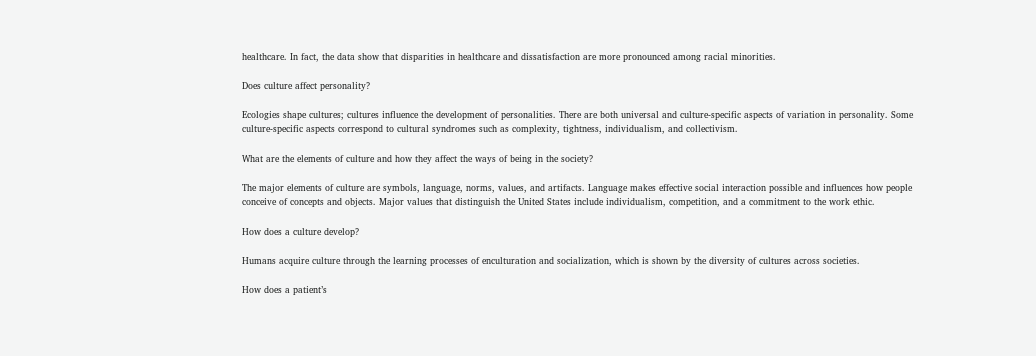healthcare. In fact, the data show that disparities in healthcare and dissatisfaction are more pronounced among racial minorities.

Does culture affect personality?

Ecologies shape cultures; cultures influence the development of personalities. There are both universal and culture-specific aspects of variation in personality. Some culture-specific aspects correspond to cultural syndromes such as complexity, tightness, individualism, and collectivism.

What are the elements of culture and how they affect the ways of being in the society?

The major elements of culture are symbols, language, norms, values, and artifacts. Language makes effective social interaction possible and influences how people conceive of concepts and objects. Major values that distinguish the United States include individualism, competition, and a commitment to the work ethic.

How does a culture develop?

Humans acquire culture through the learning processes of enculturation and socialization, which is shown by the diversity of cultures across societies.

How does a patient’s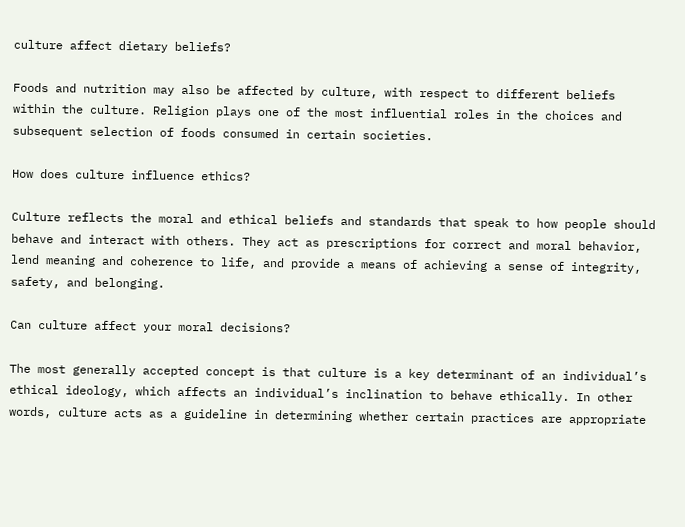culture affect dietary beliefs?

Foods and nutrition may also be affected by culture, with respect to different beliefs within the culture. Religion plays one of the most influential roles in the choices and subsequent selection of foods consumed in certain societies.

How does culture influence ethics?

Culture reflects the moral and ethical beliefs and standards that speak to how people should behave and interact with others. They act as prescriptions for correct and moral behavior, lend meaning and coherence to life, and provide a means of achieving a sense of integrity, safety, and belonging.

Can culture affect your moral decisions?

The most generally accepted concept is that culture is a key determinant of an individual’s ethical ideology, which affects an individual’s inclination to behave ethically. In other words, culture acts as a guideline in determining whether certain practices are appropriate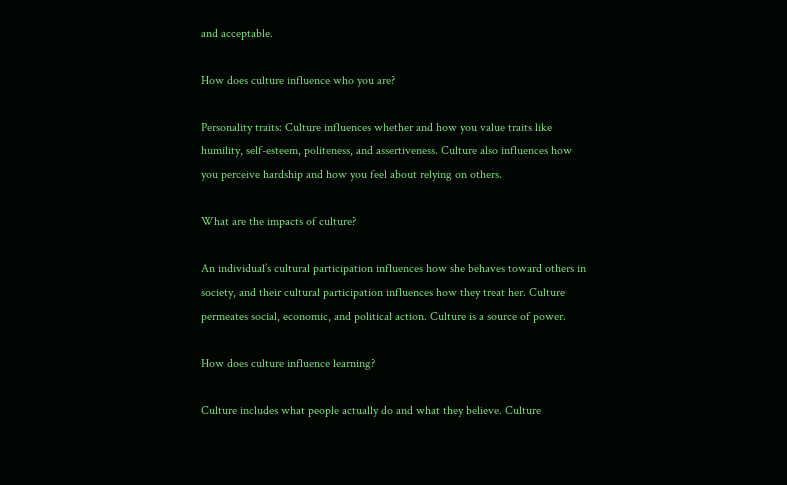and acceptable.

How does culture influence who you are?

Personality traits: Culture influences whether and how you value traits like humility, self-esteem, politeness, and assertiveness. Culture also influences how you perceive hardship and how you feel about relying on others.

What are the impacts of culture?

An individual’s cultural participation influences how she behaves toward others in society, and their cultural participation influences how they treat her. Culture permeates social, economic, and political action. Culture is a source of power.

How does culture influence learning?

Culture includes what people actually do and what they believe. Culture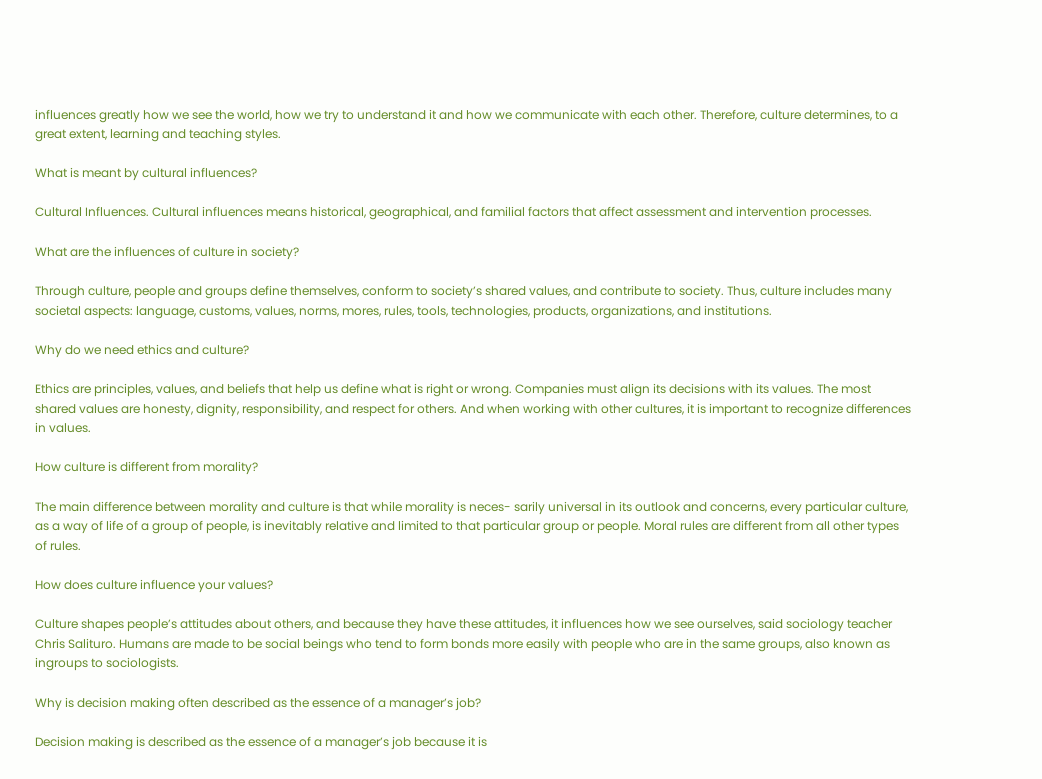influences greatly how we see the world, how we try to understand it and how we communicate with each other. Therefore, culture determines, to a great extent, learning and teaching styles.

What is meant by cultural influences?

Cultural Influences. Cultural influences means historical, geographical, and familial factors that affect assessment and intervention processes.

What are the influences of culture in society?

Through culture, people and groups define themselves, conform to society’s shared values, and contribute to society. Thus, culture includes many societal aspects: language, customs, values, norms, mores, rules, tools, technologies, products, organizations, and institutions.

Why do we need ethics and culture?

Ethics are principles, values, and beliefs that help us define what is right or wrong. Companies must align its decisions with its values. The most shared values are honesty, dignity, responsibility, and respect for others. And when working with other cultures, it is important to recognize differences in values.

How culture is different from morality?

The main difference between morality and culture is that while morality is neces- sarily universal in its outlook and concerns, every particular culture, as a way of life of a group of people, is inevitably relative and limited to that particular group or people. Moral rules are different from all other types of rules.

How does culture influence your values?

Culture shapes people’s attitudes about others, and because they have these attitudes, it influences how we see ourselves, said sociology teacher Chris Salituro. Humans are made to be social beings who tend to form bonds more easily with people who are in the same groups, also known as ingroups to sociologists.

Why is decision making often described as the essence of a manager’s job?

Decision making is described as the essence of a manager’s job because it is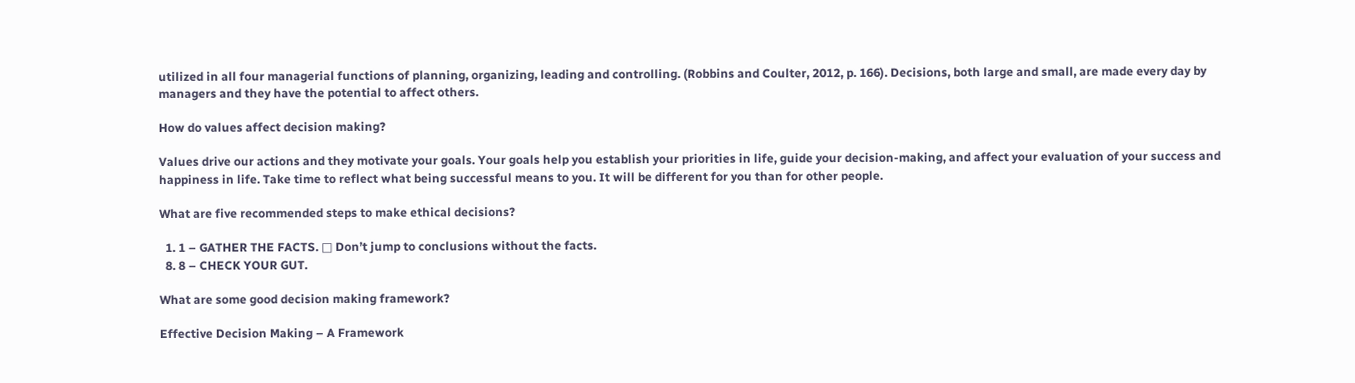utilized in all four managerial functions of planning, organizing, leading and controlling. (Robbins and Coulter, 2012, p. 166). Decisions, both large and small, are made every day by managers and they have the potential to affect others.

How do values affect decision making?

Values drive our actions and they motivate your goals. Your goals help you establish your priorities in life, guide your decision-making, and affect your evaluation of your success and happiness in life. Take time to reflect what being successful means to you. It will be different for you than for other people.

What are five recommended steps to make ethical decisions?

  1. 1 – GATHER THE FACTS. □ Don’t jump to conclusions without the facts.
  8. 8 – CHECK YOUR GUT.

What are some good decision making framework?

Effective Decision Making – A Framework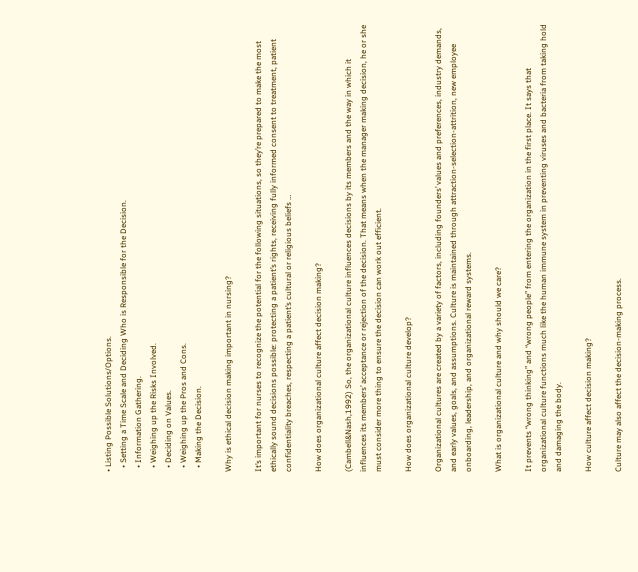• Listing Possible Solutions/Options.
  • Setting a Time Scale and Deciding Who is Responsible for the Decision.
  • Information Gathering.
  • Weighing up the Risks Involved.
  • Deciding on Values.
  • Weighing up the Pros and Cons.
  • Making the Decision.

Why is ethical decision making important in nursing?

It’s important for nurses to recognize the potential for the following situations, so they’re prepared to make the most ethically sound decisions possible: protecting a patient’s rights, receiving fully informed consent to treatment, patient confidentiality breaches, respecting a patient’s cultural or religious beliefs …

How does organizational culture affect decision making?

(Cambell&Nash,1992) So, the organizational culture influences decisions by its members and the way in which it influences its members’ acceptance or rejection of the decision. That means when the manager making decision, he or she must consider more thing to ensure the decision can work out efficient.

How does organizational culture develop?

Organizational cultures are created by a variety of factors, including founders’ values and preferences, industry demands, and early values, goals, and assumptions. Culture is maintained through attraction-selection-attrition, new employee onboarding, leadership, and organizational reward systems.

What is organizational culture and why should we care?

It prevents “wrong thinking” and “wrong people” from entering the organization in the first place. It says that organizational culture functions much like the human immune system in preventing viruses and bacteria from taking hold and damaging the body.

How culture affect decision making?

Culture may also affect the decision-making process.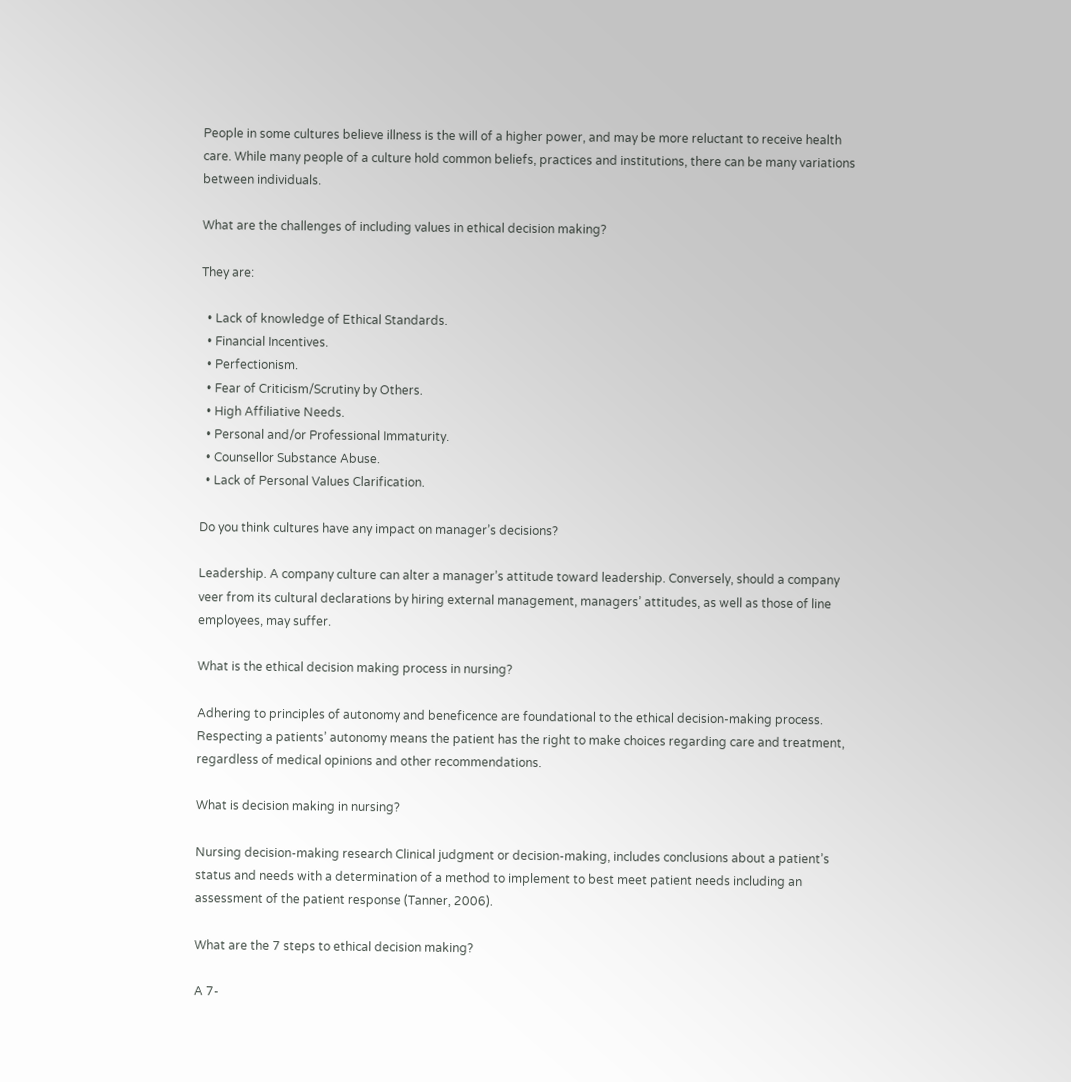People in some cultures believe illness is the will of a higher power, and may be more reluctant to receive health care. While many people of a culture hold common beliefs, practices and institutions, there can be many variations between individuals.

What are the challenges of including values in ethical decision making?

They are:

  • Lack of knowledge of Ethical Standards.
  • Financial Incentives.
  • Perfectionism.
  • Fear of Criticism/Scrutiny by Others.
  • High Affiliative Needs.
  • Personal and/or Professional Immaturity.
  • Counsellor Substance Abuse.
  • Lack of Personal Values Clarification.

Do you think cultures have any impact on manager’s decisions?

Leadership. A company culture can alter a manager’s attitude toward leadership. Conversely, should a company veer from its cultural declarations by hiring external management, managers’ attitudes, as well as those of line employees, may suffer.

What is the ethical decision making process in nursing?

Adhering to principles of autonomy and beneficence are foundational to the ethical decision-making process. Respecting a patients’ autonomy means the patient has the right to make choices regarding care and treatment, regardless of medical opinions and other recommendations.

What is decision making in nursing?

Nursing decision-making research Clinical judgment or decision-making, includes conclusions about a patient’s status and needs with a determination of a method to implement to best meet patient needs including an assessment of the patient response (Tanner, 2006).

What are the 7 steps to ethical decision making?

A 7-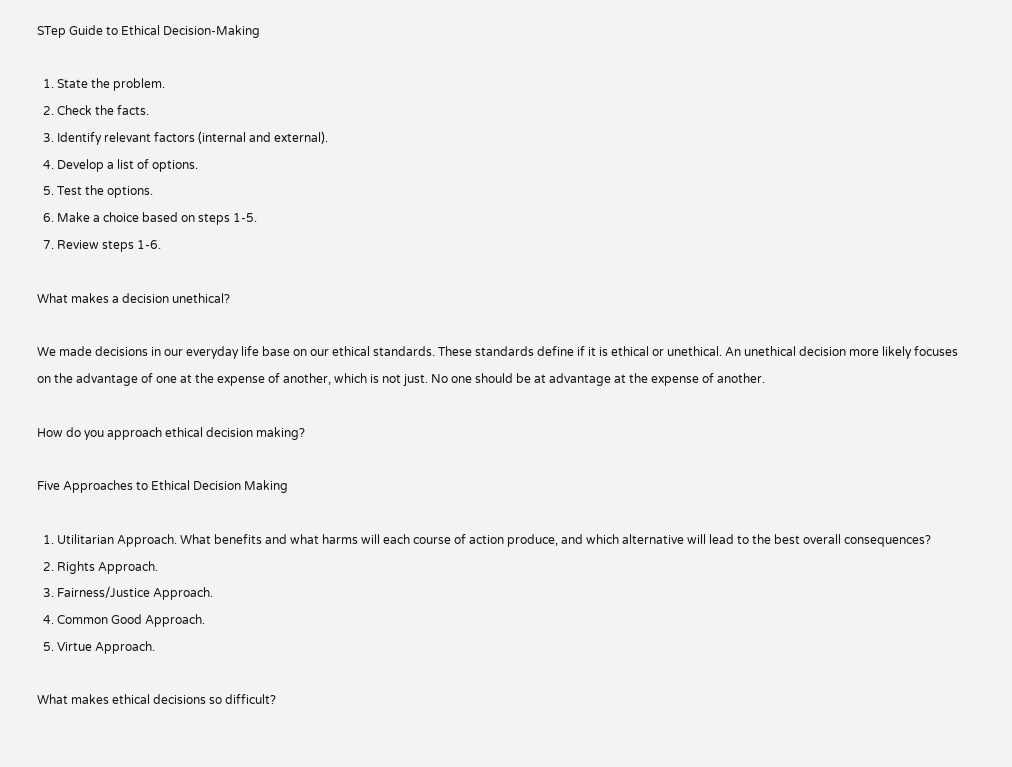STep Guide to Ethical Decision-Making

  1. State the problem.
  2. Check the facts.
  3. Identify relevant factors (internal and external).
  4. Develop a list of options.
  5. Test the options.
  6. Make a choice based on steps 1-5.
  7. Review steps 1-6.

What makes a decision unethical?

We made decisions in our everyday life base on our ethical standards. These standards define if it is ethical or unethical. An unethical decision more likely focuses on the advantage of one at the expense of another, which is not just. No one should be at advantage at the expense of another.

How do you approach ethical decision making?

Five Approaches to Ethical Decision Making

  1. Utilitarian Approach. What benefits and what harms will each course of action produce, and which alternative will lead to the best overall consequences?
  2. Rights Approach.
  3. Fairness/Justice Approach.
  4. Common Good Approach.
  5. Virtue Approach.

What makes ethical decisions so difficult?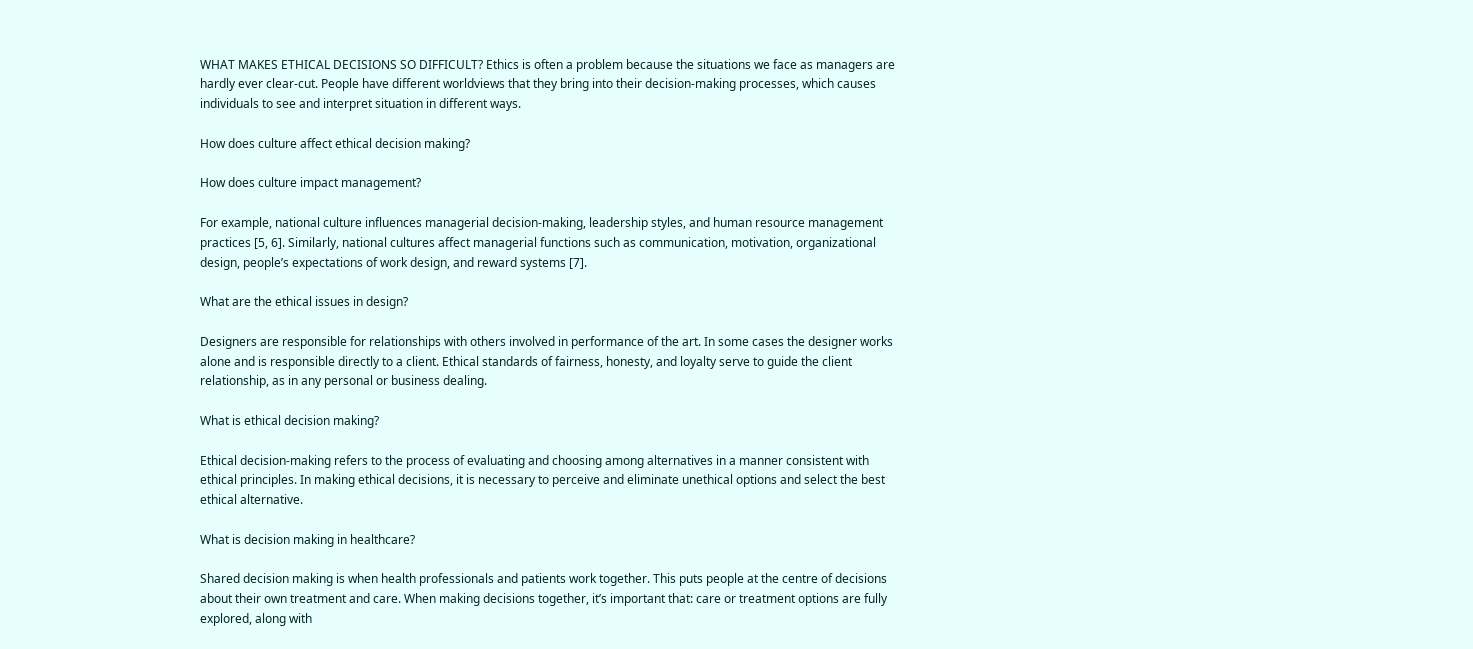WHAT MAKES ETHICAL DECISIONS SO DIFFICULT? Ethics is often a problem because the situations we face as managers are hardly ever clear-cut. People have different worldviews that they bring into their decision-making processes, which causes individuals to see and interpret situation in different ways.

How does culture affect ethical decision making?

How does culture impact management?

For example, national culture influences managerial decision-making, leadership styles, and human resource management practices [5, 6]. Similarly, national cultures affect managerial functions such as communication, motivation, organizational design, people’s expectations of work design, and reward systems [7].

What are the ethical issues in design?

Designers are responsible for relationships with others involved in performance of the art. In some cases the designer works alone and is responsible directly to a client. Ethical standards of fairness, honesty, and loyalty serve to guide the client relationship, as in any personal or business dealing.

What is ethical decision making?

Ethical decision-making refers to the process of evaluating and choosing among alternatives in a manner consistent with ethical principles. In making ethical decisions, it is necessary to perceive and eliminate unethical options and select the best ethical alternative.

What is decision making in healthcare?

Shared decision making is when health professionals and patients work together. This puts people at the centre of decisions about their own treatment and care. When making decisions together, it’s important that: care or treatment options are fully explored, along with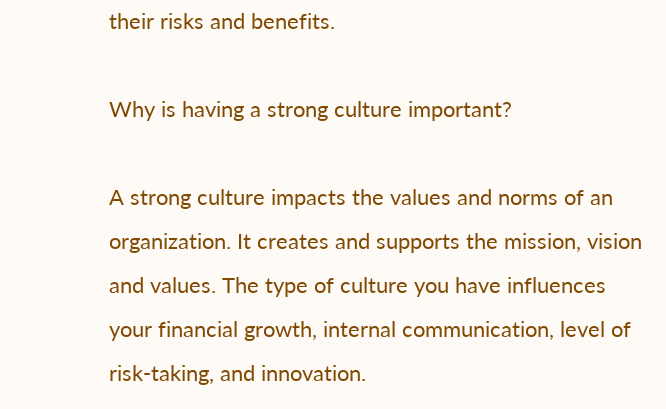their risks and benefits.

Why is having a strong culture important?

A strong culture impacts the values and norms of an organization. It creates and supports the mission, vision and values. The type of culture you have influences your financial growth, internal communication, level of risk-taking, and innovation.